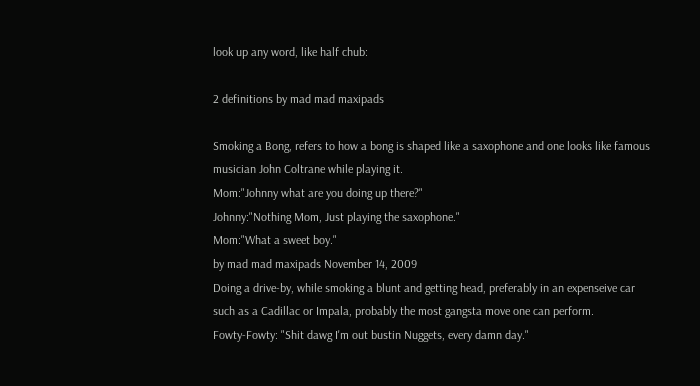look up any word, like half chub:

2 definitions by mad mad maxipads

Smoking a Bong, refers to how a bong is shaped like a saxophone and one looks like famous musician John Coltrane while playing it.
Mom:"Johnny what are you doing up there?"
Johnny:"Nothing Mom, Just playing the saxophone."
Mom:"What a sweet boy."
by mad mad maxipads November 14, 2009
Doing a drive-by, while smoking a blunt and getting head, preferably in an expenseive car such as a Cadillac or Impala, probably the most gangsta move one can perform.
Fowty-Fowty: "Shit dawg I'm out bustin Nuggets, every damn day."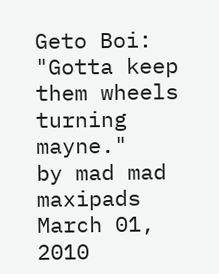Geto Boi: "Gotta keep them wheels turning mayne."
by mad mad maxipads March 01, 2010